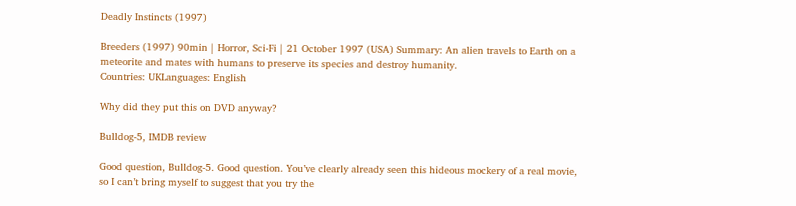Deadly Instincts (1997)

Breeders (1997) 90min | Horror, Sci-Fi | 21 October 1997 (USA) Summary: An alien travels to Earth on a meteorite and mates with humans to preserve its species and destroy humanity.
Countries: UKLanguages: English

Why did they put this on DVD anyway?

Bulldog-5, IMDB review

Good question, Bulldog-5. Good question. You’ve clearly already seen this hideous mockery of a real movie, so I can’t bring myself to suggest that you try the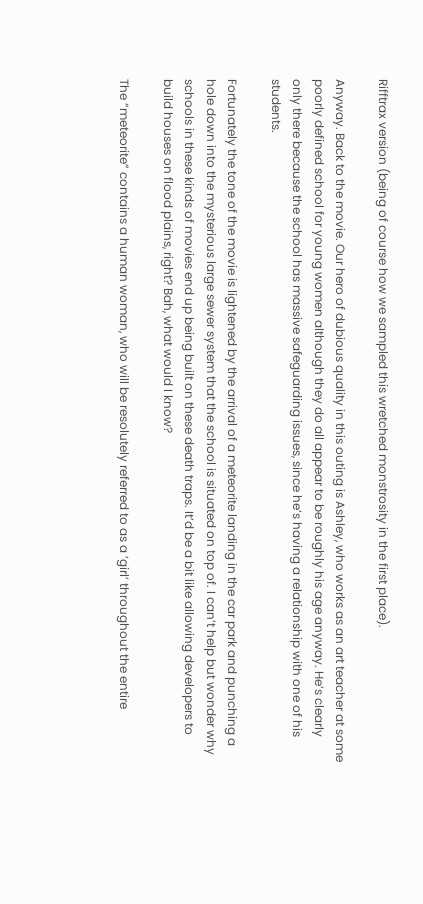Rifftrax version (being of course how we sampled this wretched monstrosity in the first place).

Anyway. Back to the movie. Our hero of dubious quality in this outing is Ashley, who works as an art teacher at some poorly defined school for young women although they do all appear to be roughly his age anyway. He’s clearly only there because the school has massive safeguarding issues, since he’s having a relationship with one of his students.

Fortunately the tone of the movie is lightened by the arrival of a meteorite landing in the car park and punching a hole down into the mysterious large sewer system that the school is situated on top of. I can’t help but wonder why schools in these kinds of movies end up being built on these death traps. It’d be a bit like allowing developers to build houses on flood plains, right? Bah, what would I know?

The “meteorite” contains a human woman, who will be resolutely referred to as a ‘girl’ throughout the entire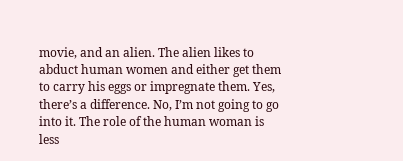movie, and an alien. The alien likes to abduct human women and either get them to carry his eggs or impregnate them. Yes, there’s a difference. No, I’m not going to go into it. The role of the human woman is less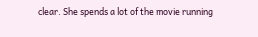clear. She spends a lot of the movie running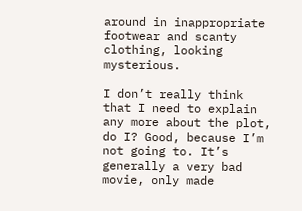around in inappropriate footwear and scanty clothing, looking mysterious.

I don’t really think that I need to explain any more about the plot, do I? Good, because I’m not going to. It’s generally a very bad movie, only made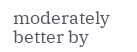moderately better by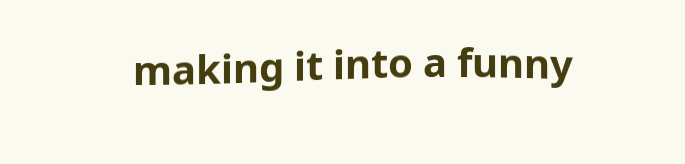making it into a funny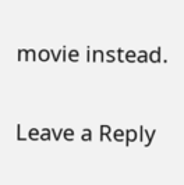movie instead.

Leave a Reply